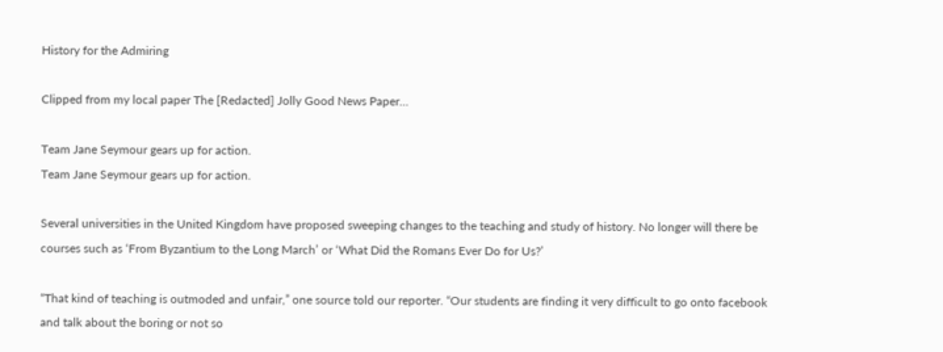History for the Admiring

Clipped from my local paper The [Redacted] Jolly Good News Paper…

Team Jane Seymour gears up for action.
Team Jane Seymour gears up for action.

Several universities in the United Kingdom have proposed sweeping changes to the teaching and study of history. No longer will there be courses such as ‘From Byzantium to the Long March’ or ‘What Did the Romans Ever Do for Us?’

“That kind of teaching is outmoded and unfair,” one source told our reporter. “Our students are finding it very difficult to go onto facebook and talk about the boring or not so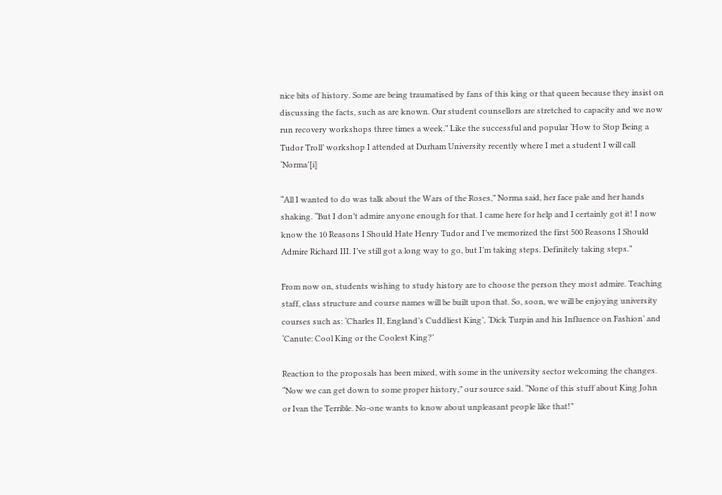nice bits of history. Some are being traumatised by fans of this king or that queen because they insist on discussing the facts, such as are known. Our student counsellors are stretched to capacity and we now run recovery workshops three times a week.” Like the successful and popular ‘How to Stop Being a Tudor Troll’ workshop I attended at Durham University recently where I met a student I will call ‘Norma’[i]

“All I wanted to do was talk about the Wars of the Roses,” Norma said, her face pale and her hands shaking. “But I don’t admire anyone enough for that. I came here for help and I certainly got it! I now know the 10 Reasons I Should Hate Henry Tudor and I’ve memorized the first 500 Reasons I Should Admire Richard III. I’ve still got a long way to go, but I’m taking steps. Definitely taking steps.”

From now on, students wishing to study history are to choose the person they most admire. Teaching staff, class structure and course names will be built upon that. So, soon, we will be enjoying university courses such as: ‘Charles II, England’s Cuddliest King’, ‘Dick Turpin and his Influence on Fashion’ and ‘Canute: Cool King or the Coolest King?’

Reaction to the proposals has been mixed, with some in the university sector welcoming the changes. “Now we can get down to some proper history,” our source said. “None of this stuff about King John or Ivan the Terrible. No-one wants to know about unpleasant people like that!”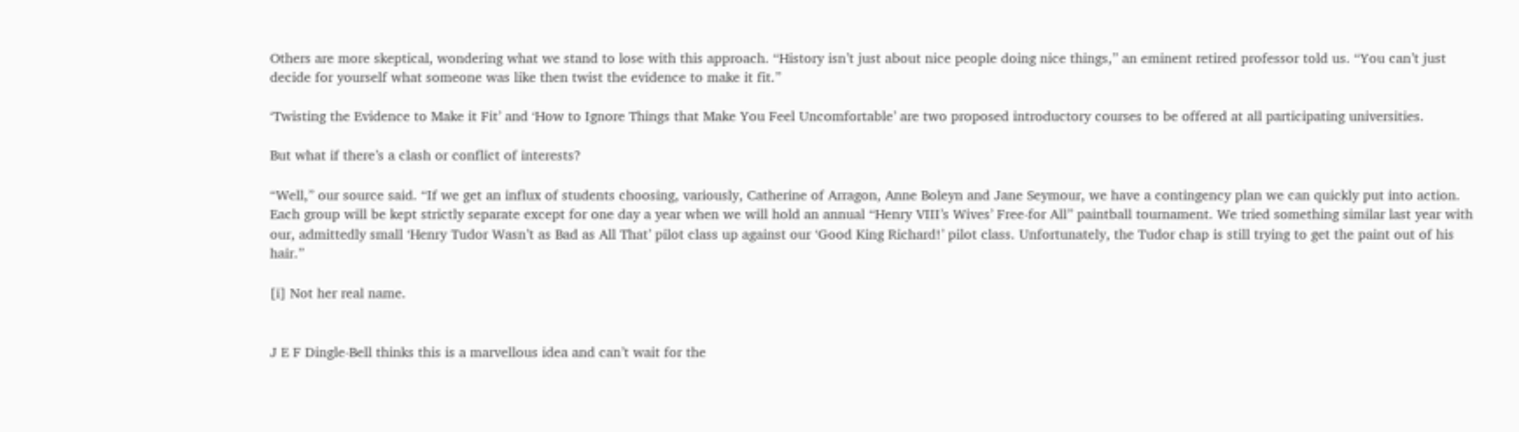Others are more skeptical, wondering what we stand to lose with this approach. “History isn’t just about nice people doing nice things,” an eminent retired professor told us. “You can’t just decide for yourself what someone was like then twist the evidence to make it fit.”

‘Twisting the Evidence to Make it Fit’ and ‘How to Ignore Things that Make You Feel Uncomfortable’ are two proposed introductory courses to be offered at all participating universities.

But what if there’s a clash or conflict of interests?

“Well,” our source said. “If we get an influx of students choosing, variously, Catherine of Arragon, Anne Boleyn and Jane Seymour, we have a contingency plan we can quickly put into action. Each group will be kept strictly separate except for one day a year when we will hold an annual “Henry VIII’s Wives’ Free-for All” paintball tournament. We tried something similar last year with our, admittedly small ‘Henry Tudor Wasn’t as Bad as All That’ pilot class up against our ‘Good King Richard!’ pilot class. Unfortunately, the Tudor chap is still trying to get the paint out of his hair.”

[i] Not her real name.


J E F Dingle-Bell thinks this is a marvellous idea and can’t wait for the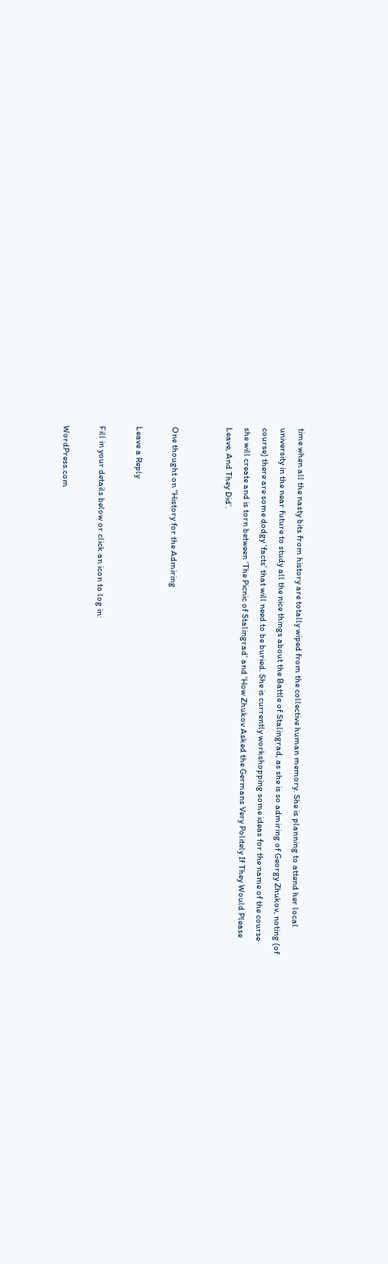time when all the nasty bits from history are totally wiped from the collective human memory. She is planning to attend her local university in the near future to study all the nice things about the Battle of Stalingrad, as she is so admiring of Georgy Zhukov, noting (of course) there are some dodgy ‘facts’ that will need to be buried. She is currently workshopping some ideas for the name of the course she will create and is torn between ‘The Picnic of Stalingrad’ and ‘How Zhukov Asked the Germans Very Politely If They Would Please Leave, And They Did’.


One thought on “History for the Admiring

Leave a Reply

Fill in your details below or click an icon to log in:

WordPress.com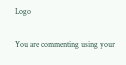Logo

You are commenting using your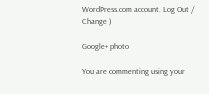WordPress.com account. Log Out /  Change )

Google+ photo

You are commenting using your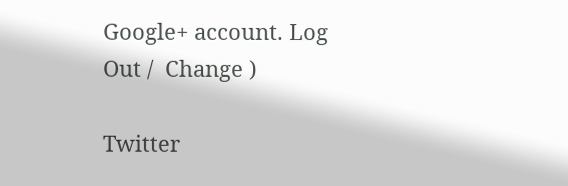Google+ account. Log Out /  Change )

Twitter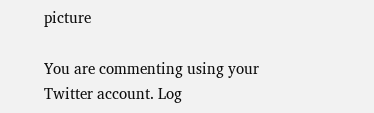picture

You are commenting using your Twitter account. Log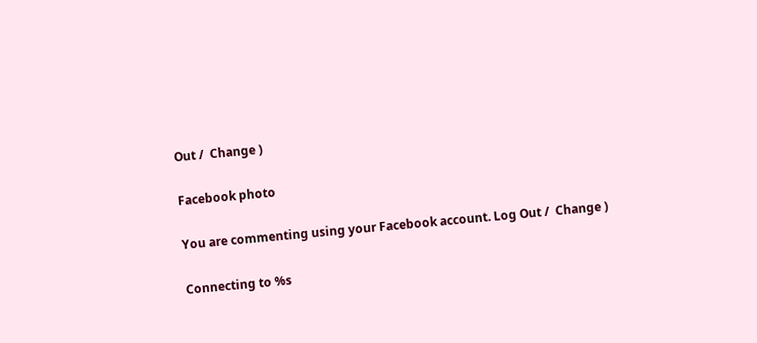Out /  Change )

Facebook photo

You are commenting using your Facebook account. Log Out /  Change )

Connecting to %s